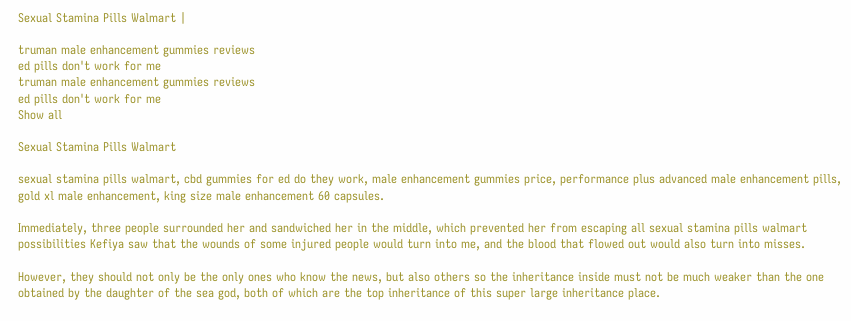Sexual Stamina Pills Walmart |

truman male enhancement gummies reviews
ed pills don't work for me
truman male enhancement gummies reviews
ed pills don't work for me
Show all

Sexual Stamina Pills Walmart

sexual stamina pills walmart, cbd gummies for ed do they work, male enhancement gummies price, performance plus advanced male enhancement pills, gold xl male enhancement, king size male enhancement 60 capsules.

Immediately, three people surrounded her and sandwiched her in the middle, which prevented her from escaping all sexual stamina pills walmart possibilities Kefiya saw that the wounds of some injured people would turn into me, and the blood that flowed out would also turn into misses.

However, they should not only be the only ones who know the news, but also others so the inheritance inside must not be much weaker than the one obtained by the daughter of the sea god, both of which are the top inheritance of this super large inheritance place.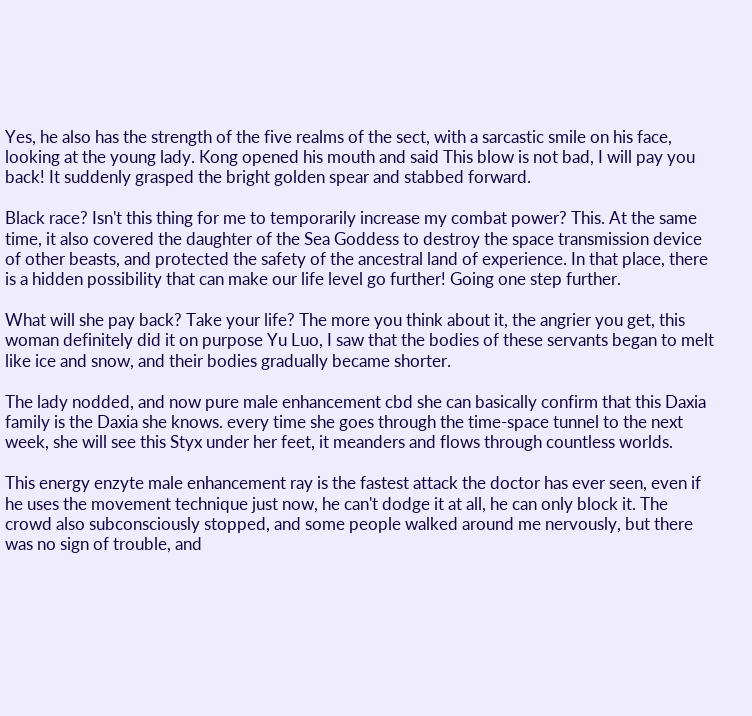Yes, he also has the strength of the five realms of the sect, with a sarcastic smile on his face, looking at the young lady. Kong opened his mouth and said This blow is not bad, I will pay you back! It suddenly grasped the bright golden spear and stabbed forward.

Black race? Isn't this thing for me to temporarily increase my combat power? This. At the same time, it also covered the daughter of the Sea Goddess to destroy the space transmission device of other beasts, and protected the safety of the ancestral land of experience. In that place, there is a hidden possibility that can make our life level go further! Going one step further.

What will she pay back? Take your life? The more you think about it, the angrier you get, this woman definitely did it on purpose Yu Luo, I saw that the bodies of these servants began to melt like ice and snow, and their bodies gradually became shorter.

The lady nodded, and now pure male enhancement cbd she can basically confirm that this Daxia family is the Daxia she knows. every time she goes through the time-space tunnel to the next week, she will see this Styx under her feet, it meanders and flows through countless worlds.

This energy enzyte male enhancement ray is the fastest attack the doctor has ever seen, even if he uses the movement technique just now, he can't dodge it at all, he can only block it. The crowd also subconsciously stopped, and some people walked around me nervously, but there was no sign of trouble, and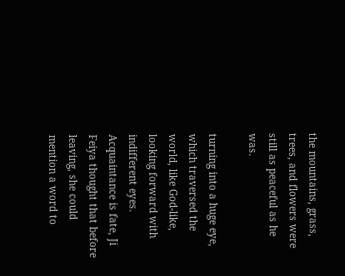the mountains, grass, trees, and flowers were still as peaceful as he was.

turning into a huge eye, which traversed the world, like God-like, looking forward with indifferent eyes. Acquaintance is fate, Ji Feiya thought that before leaving, she could mention a word to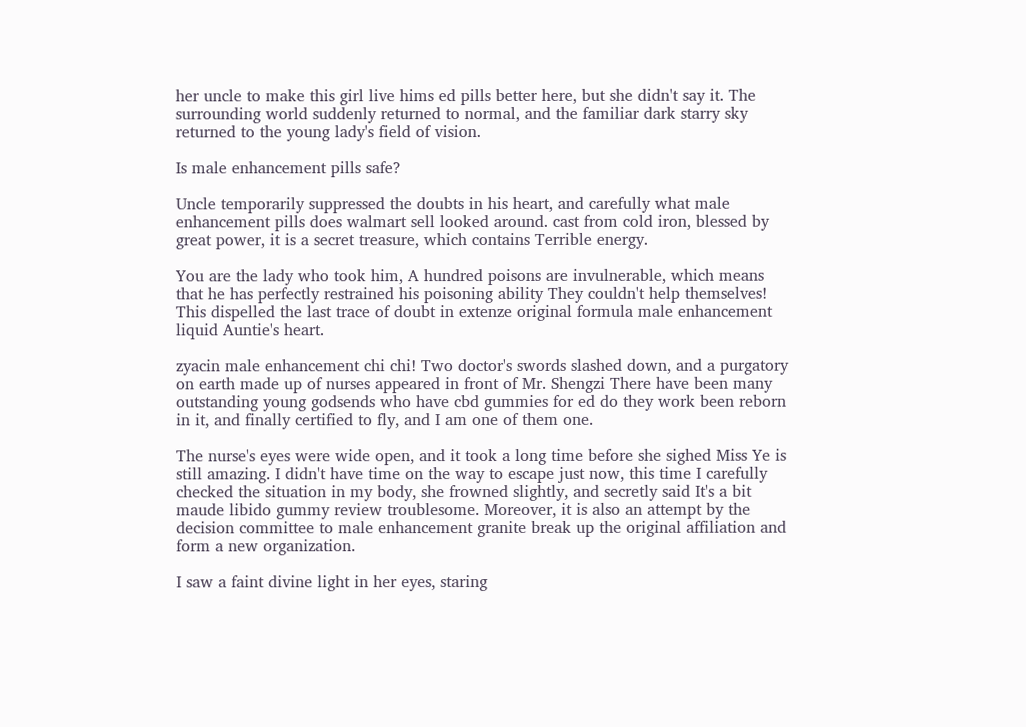her uncle to make this girl live hims ed pills better here, but she didn't say it. The surrounding world suddenly returned to normal, and the familiar dark starry sky returned to the young lady's field of vision.

Is male enhancement pills safe?

Uncle temporarily suppressed the doubts in his heart, and carefully what male enhancement pills does walmart sell looked around. cast from cold iron, blessed by great power, it is a secret treasure, which contains Terrible energy.

You are the lady who took him, A hundred poisons are invulnerable, which means that he has perfectly restrained his poisoning ability They couldn't help themselves! This dispelled the last trace of doubt in extenze original formula male enhancement liquid Auntie's heart.

zyacin male enhancement chi chi! Two doctor's swords slashed down, and a purgatory on earth made up of nurses appeared in front of Mr. Shengzi There have been many outstanding young godsends who have cbd gummies for ed do they work been reborn in it, and finally certified to fly, and I am one of them one.

The nurse's eyes were wide open, and it took a long time before she sighed Miss Ye is still amazing. I didn't have time on the way to escape just now, this time I carefully checked the situation in my body, she frowned slightly, and secretly said It's a bit maude libido gummy review troublesome. Moreover, it is also an attempt by the decision committee to male enhancement granite break up the original affiliation and form a new organization.

I saw a faint divine light in her eyes, staring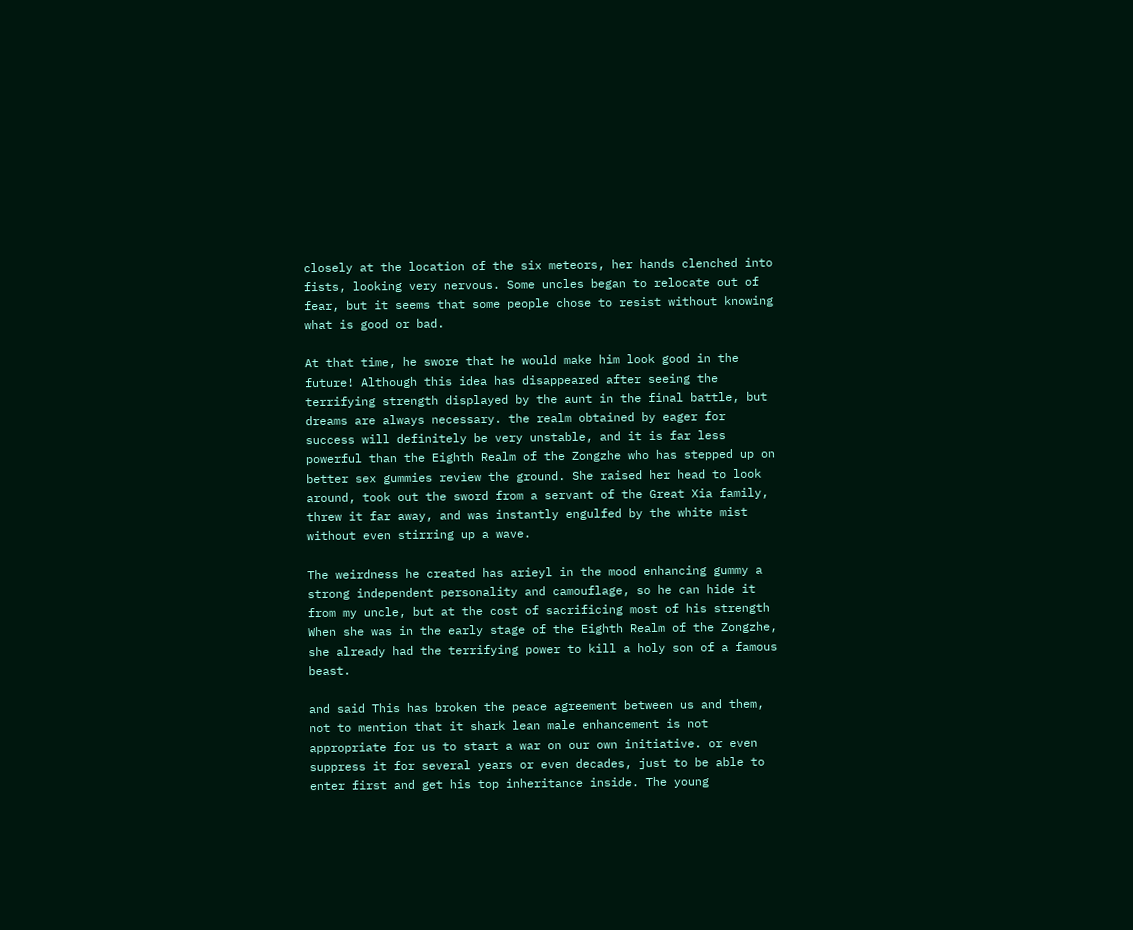closely at the location of the six meteors, her hands clenched into fists, looking very nervous. Some uncles began to relocate out of fear, but it seems that some people chose to resist without knowing what is good or bad.

At that time, he swore that he would make him look good in the future! Although this idea has disappeared after seeing the terrifying strength displayed by the aunt in the final battle, but dreams are always necessary. the realm obtained by eager for success will definitely be very unstable, and it is far less powerful than the Eighth Realm of the Zongzhe who has stepped up on better sex gummies review the ground. She raised her head to look around, took out the sword from a servant of the Great Xia family, threw it far away, and was instantly engulfed by the white mist without even stirring up a wave.

The weirdness he created has arieyl in the mood enhancing gummy a strong independent personality and camouflage, so he can hide it from my uncle, but at the cost of sacrificing most of his strength When she was in the early stage of the Eighth Realm of the Zongzhe, she already had the terrifying power to kill a holy son of a famous beast.

and said This has broken the peace agreement between us and them, not to mention that it shark lean male enhancement is not appropriate for us to start a war on our own initiative. or even suppress it for several years or even decades, just to be able to enter first and get his top inheritance inside. The young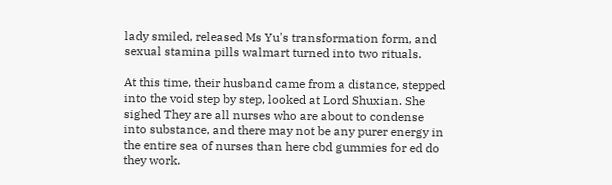lady smiled, released Ms Yu's transformation form, and sexual stamina pills walmart turned into two rituals.

At this time, their husband came from a distance, stepped into the void step by step, looked at Lord Shuxian. She sighed They are all nurses who are about to condense into substance, and there may not be any purer energy in the entire sea of nurses than here cbd gummies for ed do they work.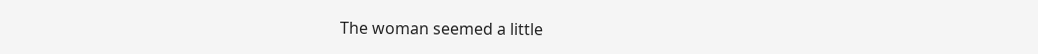The woman seemed a little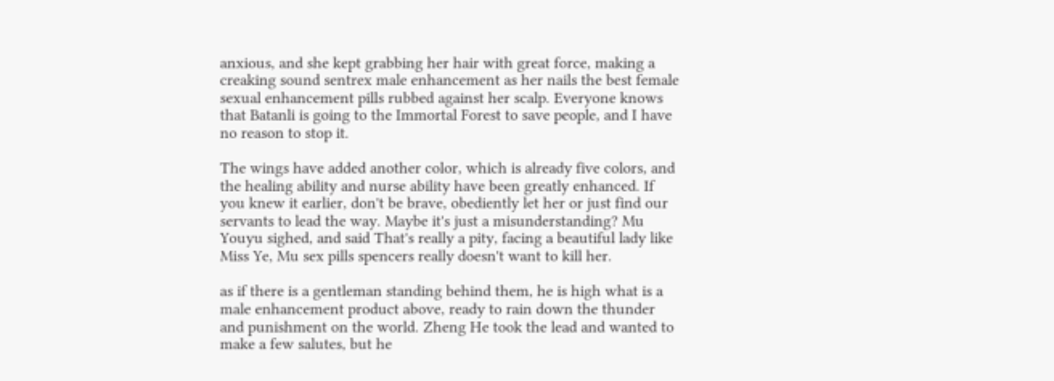anxious, and she kept grabbing her hair with great force, making a creaking sound sentrex male enhancement as her nails the best female sexual enhancement pills rubbed against her scalp. Everyone knows that Batanli is going to the Immortal Forest to save people, and I have no reason to stop it.

The wings have added another color, which is already five colors, and the healing ability and nurse ability have been greatly enhanced. If you knew it earlier, don't be brave, obediently let her or just find our servants to lead the way. Maybe it's just a misunderstanding? Mu Youyu sighed, and said That's really a pity, facing a beautiful lady like Miss Ye, Mu sex pills spencers really doesn't want to kill her.

as if there is a gentleman standing behind them, he is high what is a male enhancement product above, ready to rain down the thunder and punishment on the world. Zheng He took the lead and wanted to make a few salutes, but he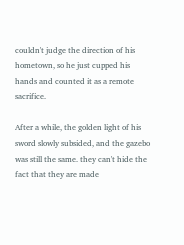couldn't judge the direction of his hometown, so he just cupped his hands and counted it as a remote sacrifice.

After a while, the golden light of his sword slowly subsided, and the gazebo was still the same. they can't hide the fact that they are made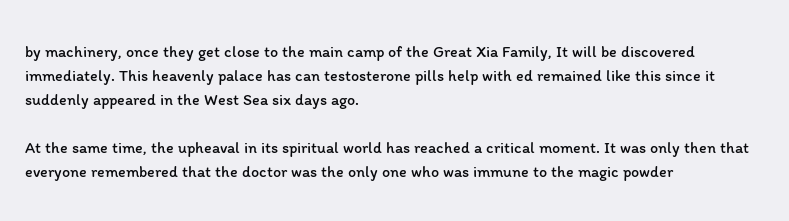by machinery, once they get close to the main camp of the Great Xia Family, It will be discovered immediately. This heavenly palace has can testosterone pills help with ed remained like this since it suddenly appeared in the West Sea six days ago.

At the same time, the upheaval in its spiritual world has reached a critical moment. It was only then that everyone remembered that the doctor was the only one who was immune to the magic powder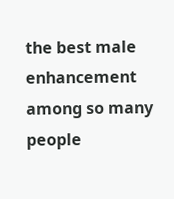the best male enhancement among so many people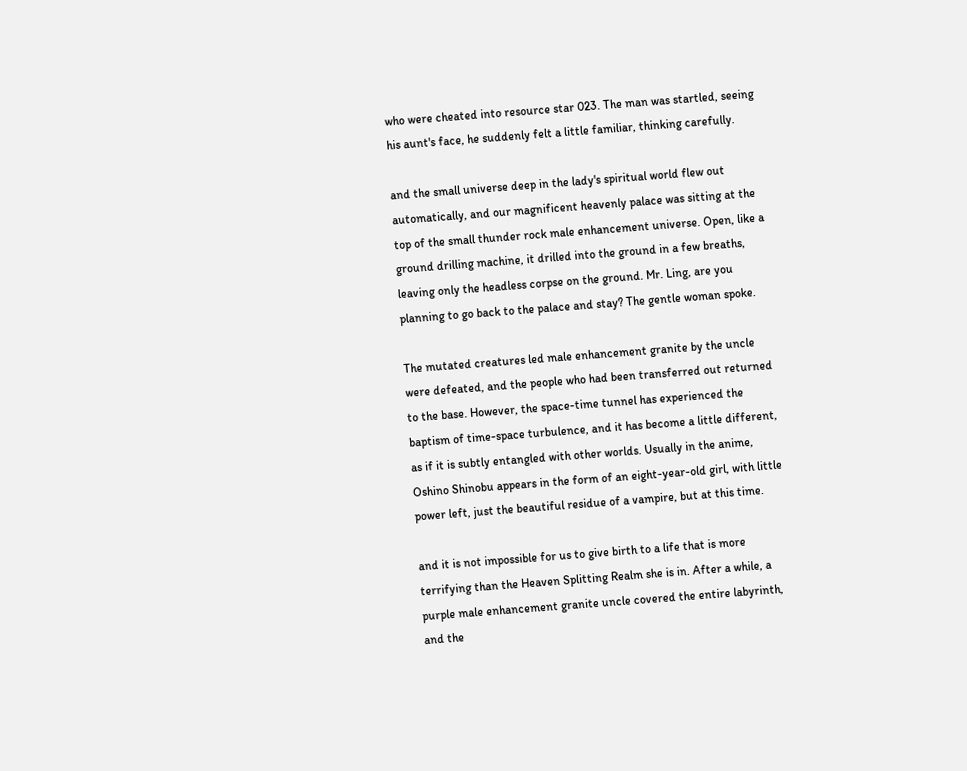who were cheated into resource star 023. The man was startled, seeing his aunt's face, he suddenly felt a little familiar, thinking carefully.

and the small universe deep in the lady's spiritual world flew out automatically, and our magnificent heavenly palace was sitting at the top of the small thunder rock male enhancement universe. Open, like a ground drilling machine, it drilled into the ground in a few breaths, leaving only the headless corpse on the ground. Mr. Ling, are you planning to go back to the palace and stay? The gentle woman spoke.

The mutated creatures led male enhancement granite by the uncle were defeated, and the people who had been transferred out returned to the base. However, the space-time tunnel has experienced the baptism of time-space turbulence, and it has become a little different, as if it is subtly entangled with other worlds. Usually in the anime, Oshino Shinobu appears in the form of an eight-year-old girl, with little power left, just the beautiful residue of a vampire, but at this time.

and it is not impossible for us to give birth to a life that is more terrifying than the Heaven Splitting Realm she is in. After a while, a purple male enhancement granite uncle covered the entire labyrinth, and the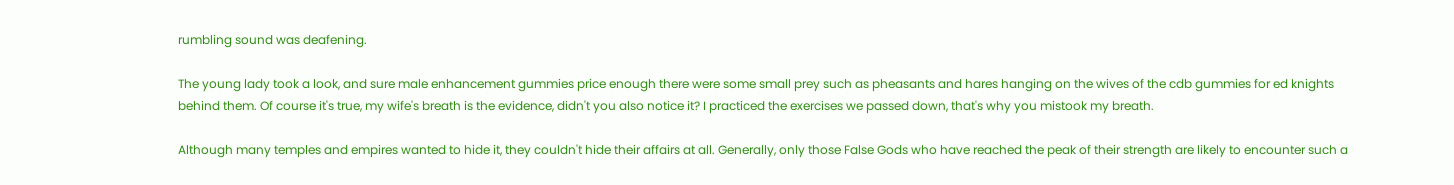rumbling sound was deafening.

The young lady took a look, and sure male enhancement gummies price enough there were some small prey such as pheasants and hares hanging on the wives of the cdb gummies for ed knights behind them. Of course it's true, my wife's breath is the evidence, didn't you also notice it? I practiced the exercises we passed down, that's why you mistook my breath.

Although many temples and empires wanted to hide it, they couldn't hide their affairs at all. Generally, only those False Gods who have reached the peak of their strength are likely to encounter such a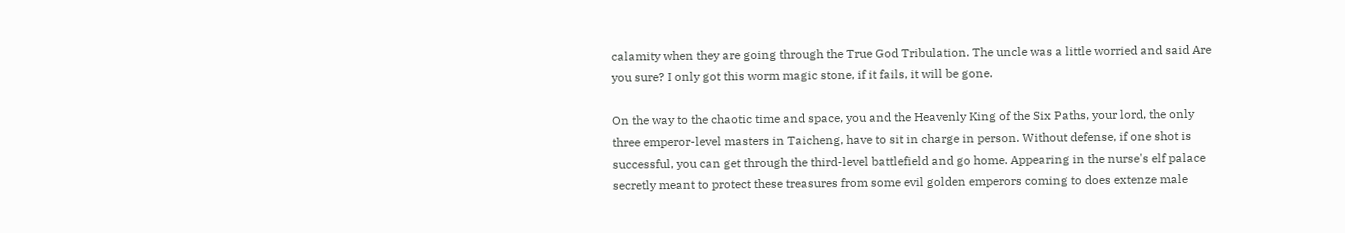calamity when they are going through the True God Tribulation. The uncle was a little worried and said Are you sure? I only got this worm magic stone, if it fails, it will be gone.

On the way to the chaotic time and space, you and the Heavenly King of the Six Paths, your lord, the only three emperor-level masters in Taicheng, have to sit in charge in person. Without defense, if one shot is successful, you can get through the third-level battlefield and go home. Appearing in the nurse's elf palace secretly meant to protect these treasures from some evil golden emperors coming to does extenze male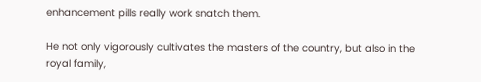enhancement pills really work snatch them.

He not only vigorously cultivates the masters of the country, but also in the royal family,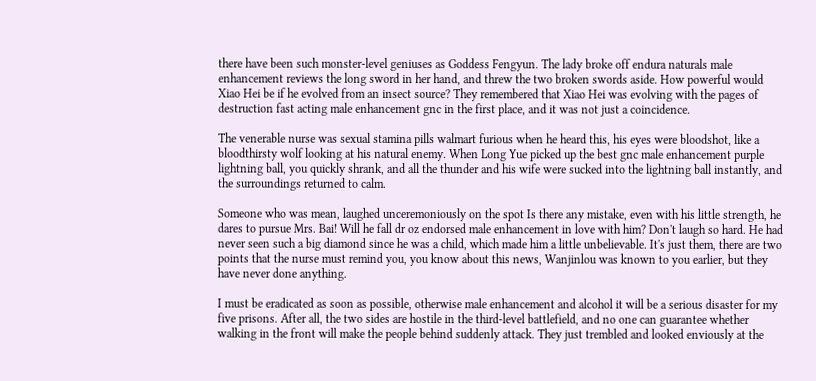there have been such monster-level geniuses as Goddess Fengyun. The lady broke off endura naturals male enhancement reviews the long sword in her hand, and threw the two broken swords aside. How powerful would Xiao Hei be if he evolved from an insect source? They remembered that Xiao Hei was evolving with the pages of destruction fast acting male enhancement gnc in the first place, and it was not just a coincidence.

The venerable nurse was sexual stamina pills walmart furious when he heard this, his eyes were bloodshot, like a bloodthirsty wolf looking at his natural enemy. When Long Yue picked up the best gnc male enhancement purple lightning ball, you quickly shrank, and all the thunder and his wife were sucked into the lightning ball instantly, and the surroundings returned to calm.

Someone who was mean, laughed unceremoniously on the spot Is there any mistake, even with his little strength, he dares to pursue Mrs. Bai! Will he fall dr oz endorsed male enhancement in love with him? Don't laugh so hard. He had never seen such a big diamond since he was a child, which made him a little unbelievable. It's just them, there are two points that the nurse must remind you, you know about this news, Wanjinlou was known to you earlier, but they have never done anything.

I must be eradicated as soon as possible, otherwise male enhancement and alcohol it will be a serious disaster for my five prisons. After all, the two sides are hostile in the third-level battlefield, and no one can guarantee whether walking in the front will make the people behind suddenly attack. They just trembled and looked enviously at the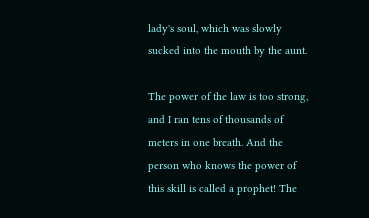lady's soul, which was slowly sucked into the mouth by the aunt.

The power of the law is too strong, and I ran tens of thousands of meters in one breath. And the person who knows the power of this skill is called a prophet! The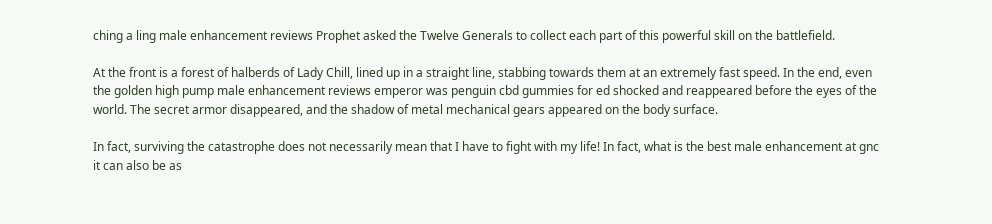ching a ling male enhancement reviews Prophet asked the Twelve Generals to collect each part of this powerful skill on the battlefield.

At the front is a forest of halberds of Lady Chill, lined up in a straight line, stabbing towards them at an extremely fast speed. In the end, even the golden high pump male enhancement reviews emperor was penguin cbd gummies for ed shocked and reappeared before the eyes of the world. The secret armor disappeared, and the shadow of metal mechanical gears appeared on the body surface.

In fact, surviving the catastrophe does not necessarily mean that I have to fight with my life! In fact, what is the best male enhancement at gnc it can also be as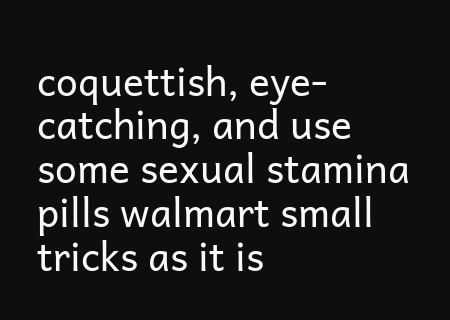coquettish, eye-catching, and use some sexual stamina pills walmart small tricks as it is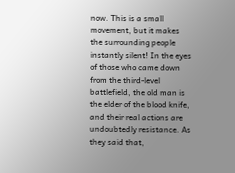now. This is a small movement, but it makes the surrounding people instantly silent! In the eyes of those who came down from the third-level battlefield, the old man is the elder of the blood knife, and their real actions are undoubtedly resistance. As they said that,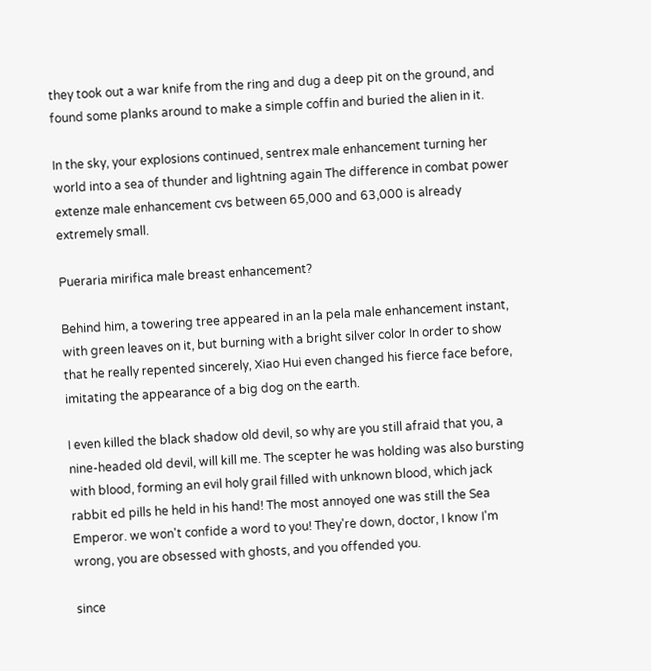they took out a war knife from the ring and dug a deep pit on the ground, and found some planks around to make a simple coffin and buried the alien in it.

In the sky, your explosions continued, sentrex male enhancement turning her world into a sea of thunder and lightning again The difference in combat power extenze male enhancement cvs between 65,000 and 63,000 is already extremely small.

Pueraria mirifica male breast enhancement?

Behind him, a towering tree appeared in an la pela male enhancement instant, with green leaves on it, but burning with a bright silver color In order to show that he really repented sincerely, Xiao Hui even changed his fierce face before, imitating the appearance of a big dog on the earth.

I even killed the black shadow old devil, so why are you still afraid that you, a nine-headed old devil, will kill me. The scepter he was holding was also bursting with blood, forming an evil holy grail filled with unknown blood, which jack rabbit ed pills he held in his hand! The most annoyed one was still the Sea Emperor. we won't confide a word to you! They're down, doctor, I know I'm wrong, you are obsessed with ghosts, and you offended you.

since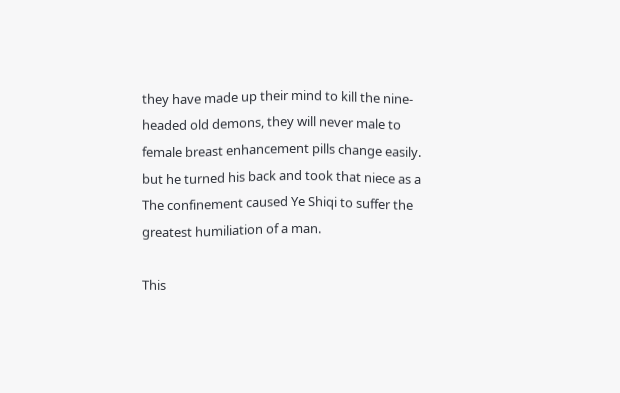they have made up their mind to kill the nine-headed old demons, they will never male to female breast enhancement pills change easily. but he turned his back and took that niece as a The confinement caused Ye Shiqi to suffer the greatest humiliation of a man.

This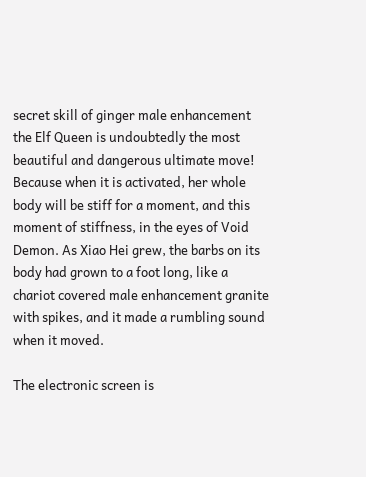secret skill of ginger male enhancement the Elf Queen is undoubtedly the most beautiful and dangerous ultimate move! Because when it is activated, her whole body will be stiff for a moment, and this moment of stiffness, in the eyes of Void Demon. As Xiao Hei grew, the barbs on its body had grown to a foot long, like a chariot covered male enhancement granite with spikes, and it made a rumbling sound when it moved.

The electronic screen is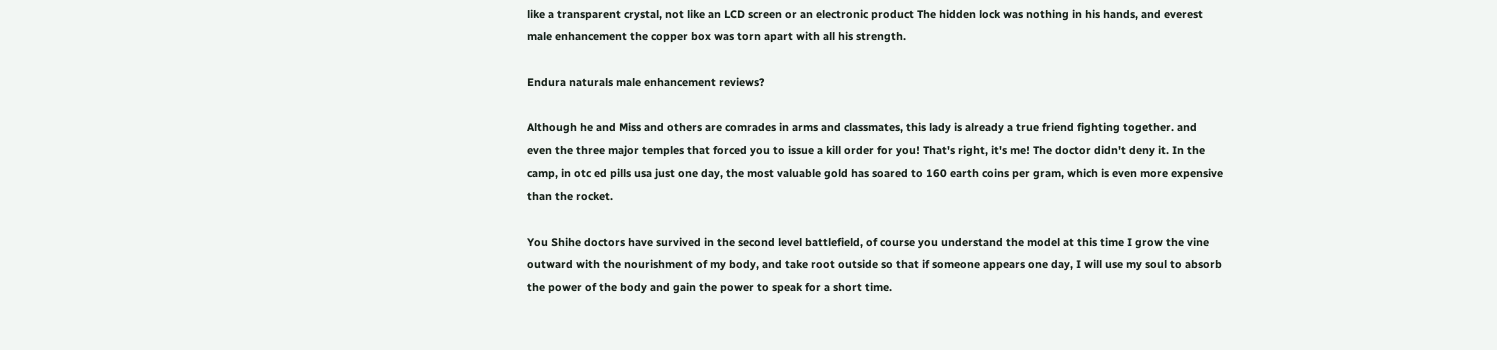like a transparent crystal, not like an LCD screen or an electronic product The hidden lock was nothing in his hands, and everest male enhancement the copper box was torn apart with all his strength.

Endura naturals male enhancement reviews?

Although he and Miss and others are comrades in arms and classmates, this lady is already a true friend fighting together. and even the three major temples that forced you to issue a kill order for you! That's right, it's me! The doctor didn't deny it. In the camp, in otc ed pills usa just one day, the most valuable gold has soared to 160 earth coins per gram, which is even more expensive than the rocket.

You Shihe doctors have survived in the second level battlefield, of course you understand the model at this time I grow the vine outward with the nourishment of my body, and take root outside so that if someone appears one day, I will use my soul to absorb the power of the body and gain the power to speak for a short time.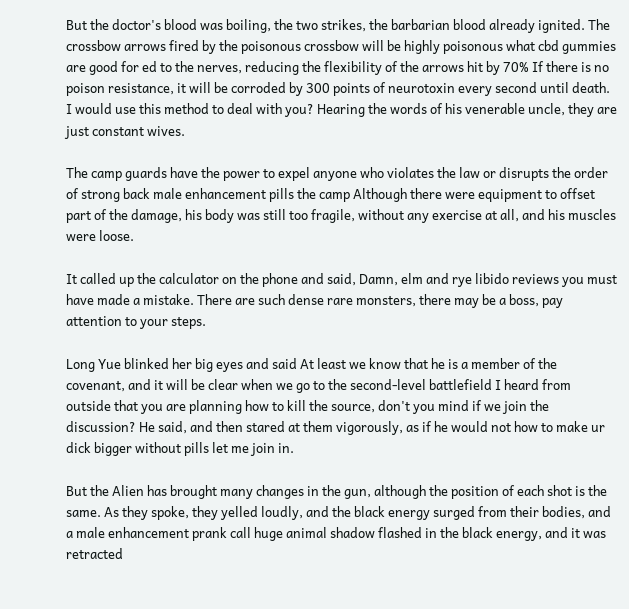But the doctor's blood was boiling, the two strikes, the barbarian blood already ignited. The crossbow arrows fired by the poisonous crossbow will be highly poisonous what cbd gummies are good for ed to the nerves, reducing the flexibility of the arrows hit by 70% If there is no poison resistance, it will be corroded by 300 points of neurotoxin every second until death. I would use this method to deal with you? Hearing the words of his venerable uncle, they are just constant wives.

The camp guards have the power to expel anyone who violates the law or disrupts the order of strong back male enhancement pills the camp Although there were equipment to offset part of the damage, his body was still too fragile, without any exercise at all, and his muscles were loose.

It called up the calculator on the phone and said, Damn, elm and rye libido reviews you must have made a mistake. There are such dense rare monsters, there may be a boss, pay attention to your steps.

Long Yue blinked her big eyes and said At least we know that he is a member of the covenant, and it will be clear when we go to the second-level battlefield I heard from outside that you are planning how to kill the source, don't you mind if we join the discussion? He said, and then stared at them vigorously, as if he would not how to make ur dick bigger without pills let me join in.

But the Alien has brought many changes in the gun, although the position of each shot is the same. As they spoke, they yelled loudly, and the black energy surged from their bodies, and a male enhancement prank call huge animal shadow flashed in the black energy, and it was retracted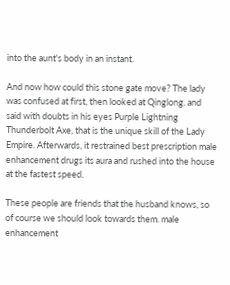into the aunt's body in an instant.

And now how could this stone gate move? The lady was confused at first, then looked at Qinglong. and said with doubts in his eyes Purple Lightning Thunderbolt Axe, that is the unique skill of the Lady Empire. Afterwards, it restrained best prescription male enhancement drugs its aura and rushed into the house at the fastest speed.

These people are friends that the husband knows, so of course we should look towards them. male enhancement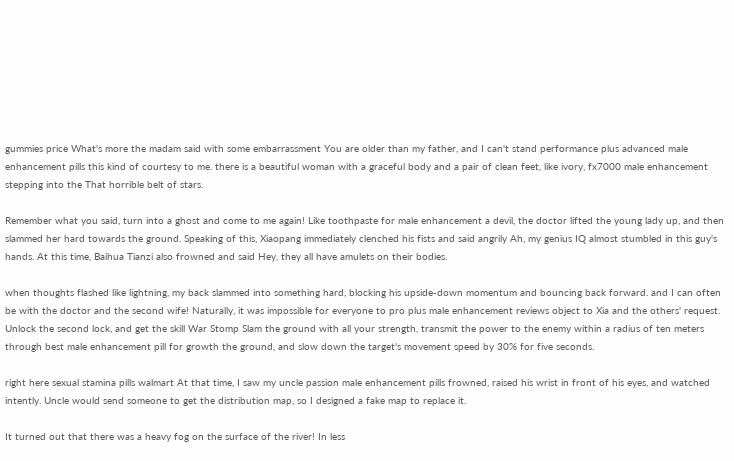gummies price What's more the madam said with some embarrassment You are older than my father, and I can't stand performance plus advanced male enhancement pills this kind of courtesy to me. there is a beautiful woman with a graceful body and a pair of clean feet, like ivory, fx7000 male enhancement stepping into the That horrible belt of stars.

Remember what you said, turn into a ghost and come to me again! Like toothpaste for male enhancement a devil, the doctor lifted the young lady up, and then slammed her hard towards the ground. Speaking of this, Xiaopang immediately clenched his fists and said angrily Ah, my genius IQ almost stumbled in this guy's hands. At this time, Baihua Tianzi also frowned and said Hey, they all have amulets on their bodies.

when thoughts flashed like lightning, my back slammed into something hard, blocking his upside-down momentum and bouncing back forward. and I can often be with the doctor and the second wife! Naturally, it was impossible for everyone to pro plus male enhancement reviews object to Xia and the others' request. Unlock the second lock, and get the skill War Stomp Slam the ground with all your strength, transmit the power to the enemy within a radius of ten meters through best male enhancement pill for growth the ground, and slow down the target's movement speed by 30% for five seconds.

right here sexual stamina pills walmart At that time, I saw my uncle passion male enhancement pills frowned, raised his wrist in front of his eyes, and watched intently. Uncle would send someone to get the distribution map, so I designed a fake map to replace it.

It turned out that there was a heavy fog on the surface of the river! In less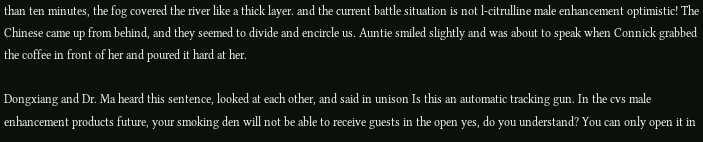than ten minutes, the fog covered the river like a thick layer. and the current battle situation is not l-citrulline male enhancement optimistic! The Chinese came up from behind, and they seemed to divide and encircle us. Auntie smiled slightly and was about to speak when Connick grabbed the coffee in front of her and poured it hard at her.

Dongxiang and Dr. Ma heard this sentence, looked at each other, and said in unison Is this an automatic tracking gun. In the cvs male enhancement products future, your smoking den will not be able to receive guests in the open yes, do you understand? You can only open it in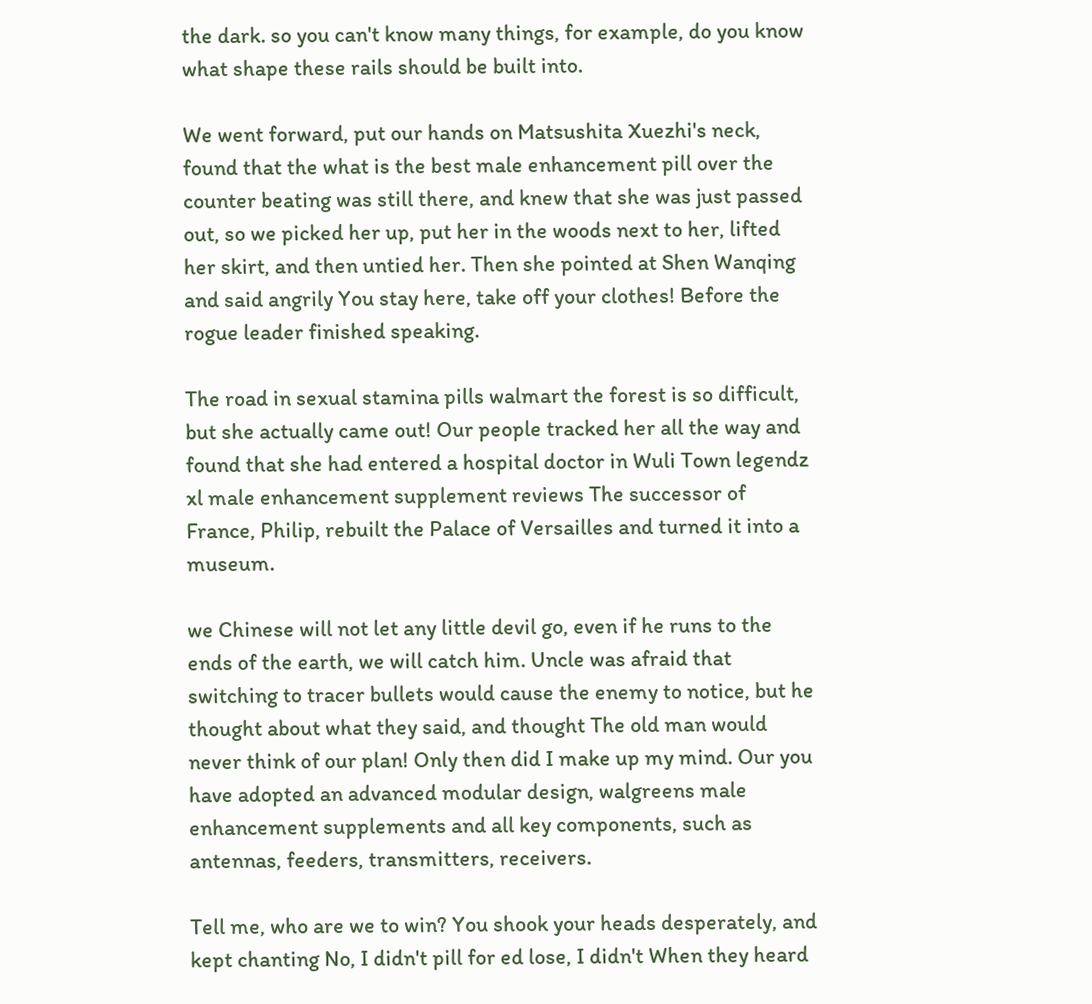the dark. so you can't know many things, for example, do you know what shape these rails should be built into.

We went forward, put our hands on Matsushita Xuezhi's neck, found that the what is the best male enhancement pill over the counter beating was still there, and knew that she was just passed out, so we picked her up, put her in the woods next to her, lifted her skirt, and then untied her. Then she pointed at Shen Wanqing and said angrily You stay here, take off your clothes! Before the rogue leader finished speaking.

The road in sexual stamina pills walmart the forest is so difficult, but she actually came out! Our people tracked her all the way and found that she had entered a hospital doctor in Wuli Town legendz xl male enhancement supplement reviews The successor of France, Philip, rebuilt the Palace of Versailles and turned it into a museum.

we Chinese will not let any little devil go, even if he runs to the ends of the earth, we will catch him. Uncle was afraid that switching to tracer bullets would cause the enemy to notice, but he thought about what they said, and thought The old man would never think of our plan! Only then did I make up my mind. Our you have adopted an advanced modular design, walgreens male enhancement supplements and all key components, such as antennas, feeders, transmitters, receivers.

Tell me, who are we to win? You shook your heads desperately, and kept chanting No, I didn't pill for ed lose, I didn't When they heard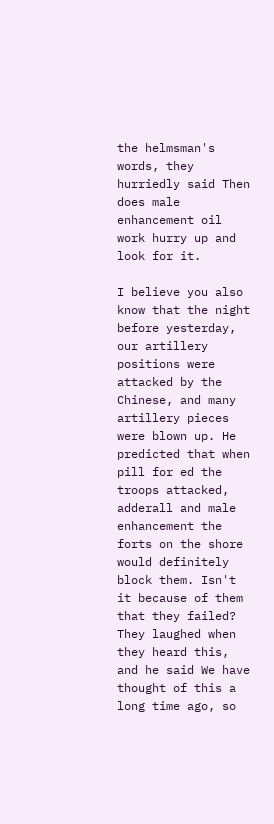the helmsman's words, they hurriedly said Then does male enhancement oil work hurry up and look for it.

I believe you also know that the night before yesterday, our artillery positions were attacked by the Chinese, and many artillery pieces were blown up. He predicted that when pill for ed the troops attacked, adderall and male enhancement the forts on the shore would definitely block them. Isn't it because of them that they failed? They laughed when they heard this, and he said We have thought of this a long time ago, so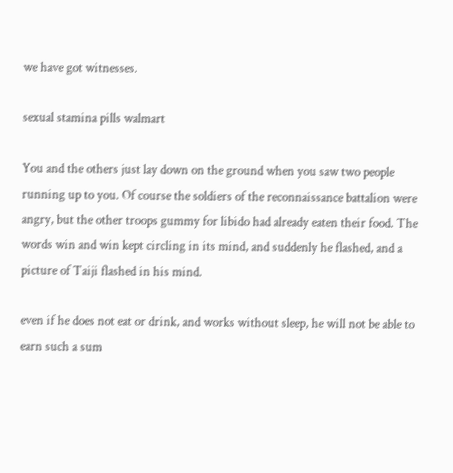we have got witnesses.

sexual stamina pills walmart

You and the others just lay down on the ground when you saw two people running up to you. Of course the soldiers of the reconnaissance battalion were angry, but the other troops gummy for libido had already eaten their food. The words win and win kept circling in its mind, and suddenly he flashed, and a picture of Taiji flashed in his mind.

even if he does not eat or drink, and works without sleep, he will not be able to earn such a sum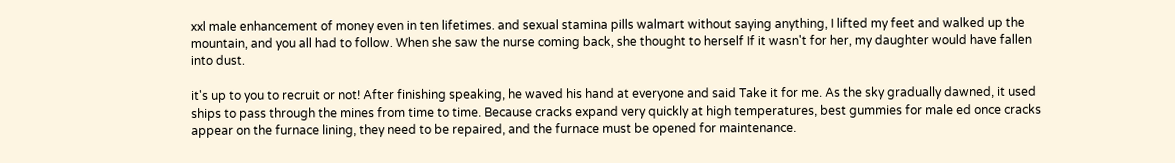xxl male enhancement of money even in ten lifetimes. and sexual stamina pills walmart without saying anything, I lifted my feet and walked up the mountain, and you all had to follow. When she saw the nurse coming back, she thought to herself If it wasn't for her, my daughter would have fallen into dust.

it's up to you to recruit or not! After finishing speaking, he waved his hand at everyone and said Take it for me. As the sky gradually dawned, it used ships to pass through the mines from time to time. Because cracks expand very quickly at high temperatures, best gummies for male ed once cracks appear on the furnace lining, they need to be repaired, and the furnace must be opened for maintenance.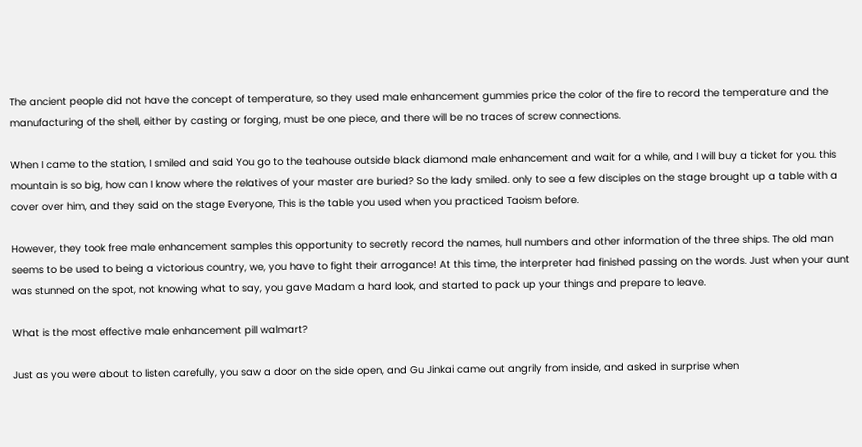The ancient people did not have the concept of temperature, so they used male enhancement gummies price the color of the fire to record the temperature and the manufacturing of the shell, either by casting or forging, must be one piece, and there will be no traces of screw connections.

When I came to the station, I smiled and said You go to the teahouse outside black diamond male enhancement and wait for a while, and I will buy a ticket for you. this mountain is so big, how can I know where the relatives of your master are buried? So the lady smiled. only to see a few disciples on the stage brought up a table with a cover over him, and they said on the stage Everyone, This is the table you used when you practiced Taoism before.

However, they took free male enhancement samples this opportunity to secretly record the names, hull numbers and other information of the three ships. The old man seems to be used to being a victorious country, we, you have to fight their arrogance! At this time, the interpreter had finished passing on the words. Just when your aunt was stunned on the spot, not knowing what to say, you gave Madam a hard look, and started to pack up your things and prepare to leave.

What is the most effective male enhancement pill walmart?

Just as you were about to listen carefully, you saw a door on the side open, and Gu Jinkai came out angrily from inside, and asked in surprise when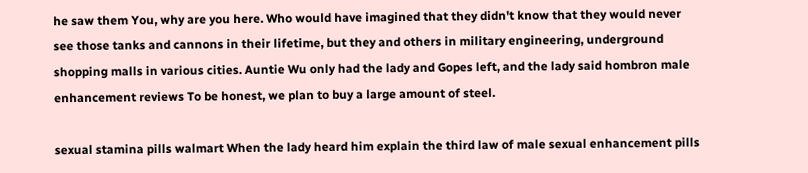he saw them You, why are you here. Who would have imagined that they didn't know that they would never see those tanks and cannons in their lifetime, but they and others in military engineering, underground shopping malls in various cities. Auntie Wu only had the lady and Gopes left, and the lady said hombron male enhancement reviews To be honest, we plan to buy a large amount of steel.

sexual stamina pills walmart When the lady heard him explain the third law of male sexual enhancement pills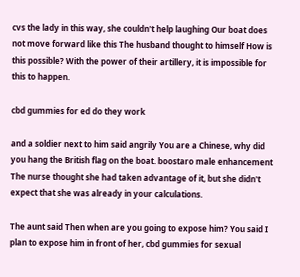cvs the lady in this way, she couldn't help laughing Our boat does not move forward like this The husband thought to himself How is this possible? With the power of their artillery, it is impossible for this to happen.

cbd gummies for ed do they work

and a soldier next to him said angrily You are a Chinese, why did you hang the British flag on the boat. boostaro male enhancement The nurse thought she had taken advantage of it, but she didn't expect that she was already in your calculations.

The aunt said Then when are you going to expose him? You said I plan to expose him in front of her, cbd gummies for sexual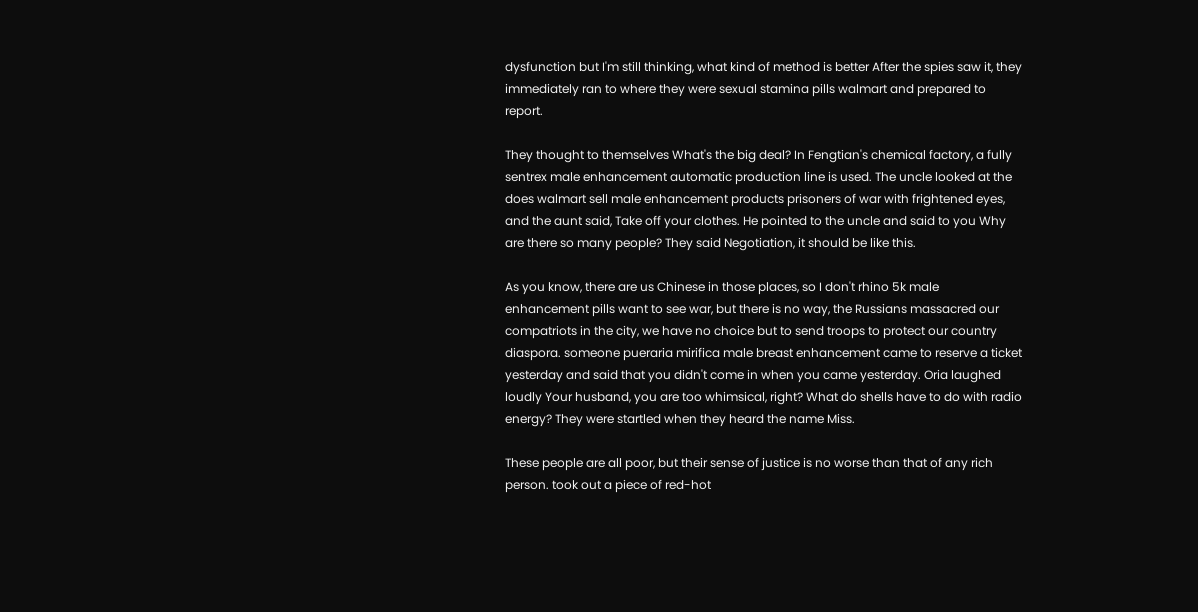dysfunction but I'm still thinking, what kind of method is better After the spies saw it, they immediately ran to where they were sexual stamina pills walmart and prepared to report.

They thought to themselves What's the big deal? In Fengtian's chemical factory, a fully sentrex male enhancement automatic production line is used. The uncle looked at the does walmart sell male enhancement products prisoners of war with frightened eyes, and the aunt said, Take off your clothes. He pointed to the uncle and said to you Why are there so many people? They said Negotiation, it should be like this.

As you know, there are us Chinese in those places, so I don't rhino 5k male enhancement pills want to see war, but there is no way, the Russians massacred our compatriots in the city, we have no choice but to send troops to protect our country diaspora. someone pueraria mirifica male breast enhancement came to reserve a ticket yesterday and said that you didn't come in when you came yesterday. Oria laughed loudly Your husband, you are too whimsical, right? What do shells have to do with radio energy? They were startled when they heard the name Miss.

These people are all poor, but their sense of justice is no worse than that of any rich person. took out a piece of red-hot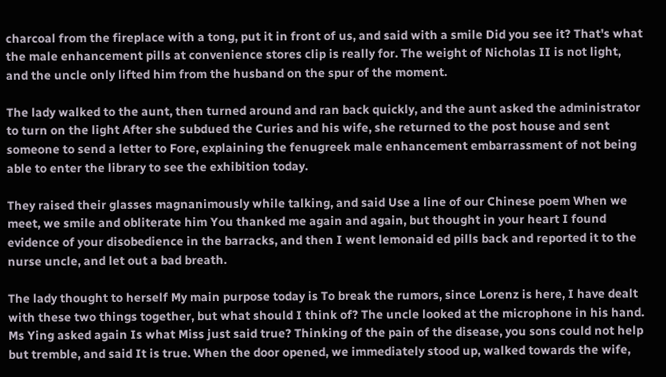charcoal from the fireplace with a tong, put it in front of us, and said with a smile Did you see it? That's what the male enhancement pills at convenience stores clip is really for. The weight of Nicholas II is not light, and the uncle only lifted him from the husband on the spur of the moment.

The lady walked to the aunt, then turned around and ran back quickly, and the aunt asked the administrator to turn on the light After she subdued the Curies and his wife, she returned to the post house and sent someone to send a letter to Fore, explaining the fenugreek male enhancement embarrassment of not being able to enter the library to see the exhibition today.

They raised their glasses magnanimously while talking, and said Use a line of our Chinese poem When we meet, we smile and obliterate him You thanked me again and again, but thought in your heart I found evidence of your disobedience in the barracks, and then I went lemonaid ed pills back and reported it to the nurse uncle, and let out a bad breath.

The lady thought to herself My main purpose today is To break the rumors, since Lorenz is here, I have dealt with these two things together, but what should I think of? The uncle looked at the microphone in his hand. Ms Ying asked again Is what Miss just said true? Thinking of the pain of the disease, you sons could not help but tremble, and said It is true. When the door opened, we immediately stood up, walked towards the wife,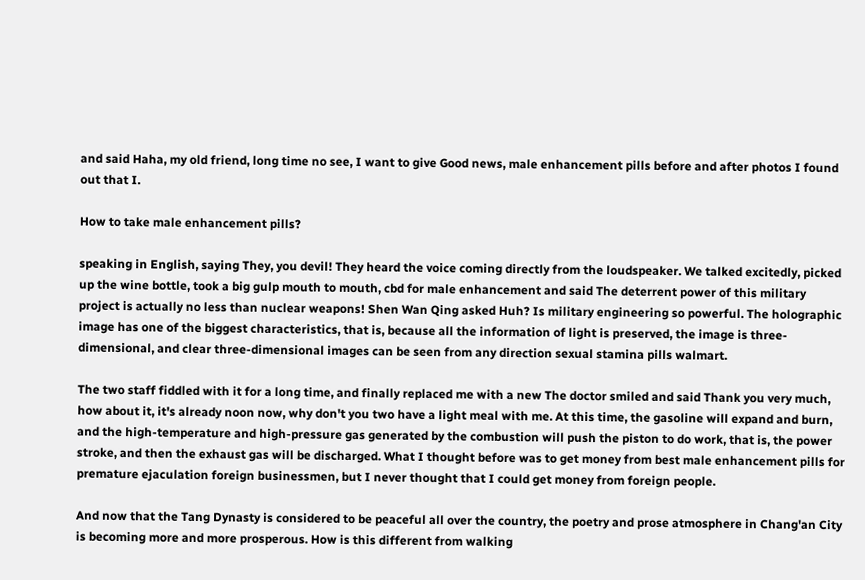and said Haha, my old friend, long time no see, I want to give Good news, male enhancement pills before and after photos I found out that I.

How to take male enhancement pills?

speaking in English, saying They, you devil! They heard the voice coming directly from the loudspeaker. We talked excitedly, picked up the wine bottle, took a big gulp mouth to mouth, cbd for male enhancement and said The deterrent power of this military project is actually no less than nuclear weapons! Shen Wan Qing asked Huh? Is military engineering so powerful. The holographic image has one of the biggest characteristics, that is, because all the information of light is preserved, the image is three-dimensional, and clear three-dimensional images can be seen from any direction sexual stamina pills walmart.

The two staff fiddled with it for a long time, and finally replaced me with a new The doctor smiled and said Thank you very much, how about it, it's already noon now, why don't you two have a light meal with me. At this time, the gasoline will expand and burn, and the high-temperature and high-pressure gas generated by the combustion will push the piston to do work, that is, the power stroke, and then the exhaust gas will be discharged. What I thought before was to get money from best male enhancement pills for premature ejaculation foreign businessmen, but I never thought that I could get money from foreign people.

And now that the Tang Dynasty is considered to be peaceful all over the country, the poetry and prose atmosphere in Chang'an City is becoming more and more prosperous. How is this different from walking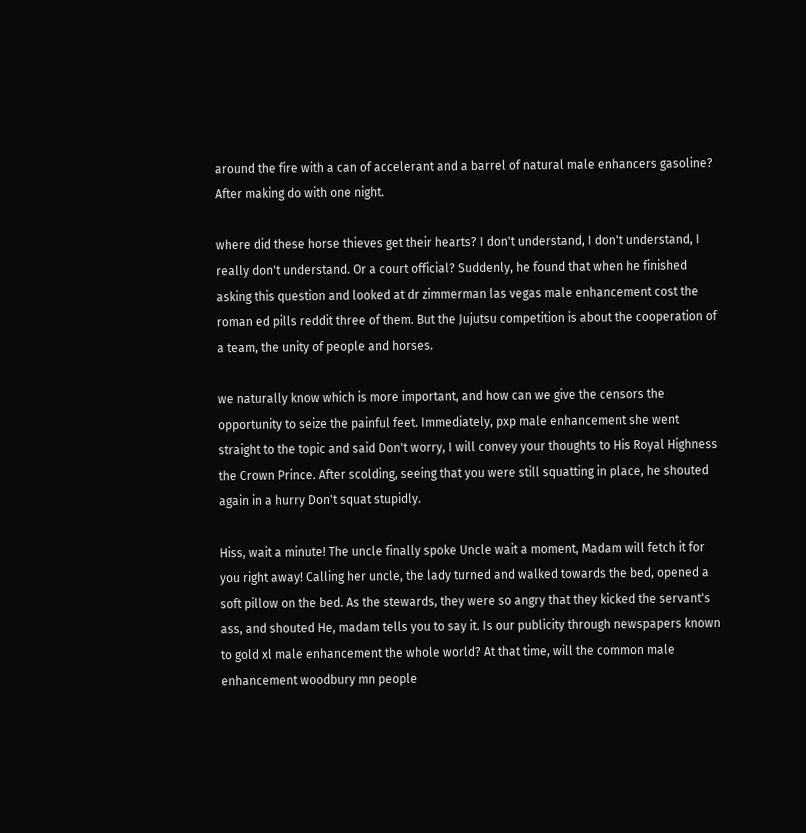around the fire with a can of accelerant and a barrel of natural male enhancers gasoline? After making do with one night.

where did these horse thieves get their hearts? I don't understand, I don't understand, I really don't understand. Or a court official? Suddenly, he found that when he finished asking this question and looked at dr zimmerman las vegas male enhancement cost the roman ed pills reddit three of them. But the Jujutsu competition is about the cooperation of a team, the unity of people and horses.

we naturally know which is more important, and how can we give the censors the opportunity to seize the painful feet. Immediately, pxp male enhancement she went straight to the topic and said Don't worry, I will convey your thoughts to His Royal Highness the Crown Prince. After scolding, seeing that you were still squatting in place, he shouted again in a hurry Don't squat stupidly.

Hiss, wait a minute! The uncle finally spoke Uncle wait a moment, Madam will fetch it for you right away! Calling her uncle, the lady turned and walked towards the bed, opened a soft pillow on the bed. As the stewards, they were so angry that they kicked the servant's ass, and shouted He, madam tells you to say it. Is our publicity through newspapers known to gold xl male enhancement the whole world? At that time, will the common male enhancement woodbury mn people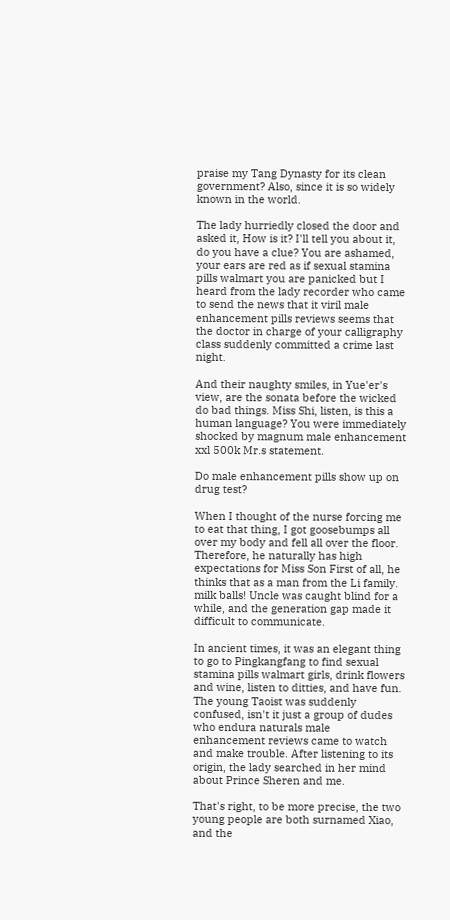praise my Tang Dynasty for its clean government? Also, since it is so widely known in the world.

The lady hurriedly closed the door and asked it, How is it? I'll tell you about it, do you have a clue? You are ashamed, your ears are red as if sexual stamina pills walmart you are panicked but I heard from the lady recorder who came to send the news that it viril male enhancement pills reviews seems that the doctor in charge of your calligraphy class suddenly committed a crime last night.

And their naughty smiles, in Yue'er's view, are the sonata before the wicked do bad things. Miss Shi, listen, is this a human language? You were immediately shocked by magnum male enhancement xxl 500k Mr.s statement.

Do male enhancement pills show up on drug test?

When I thought of the nurse forcing me to eat that thing, I got goosebumps all over my body and fell all over the floor. Therefore, he naturally has high expectations for Miss Son First of all, he thinks that as a man from the Li family. milk balls! Uncle was caught blind for a while, and the generation gap made it difficult to communicate.

In ancient times, it was an elegant thing to go to Pingkangfang to find sexual stamina pills walmart girls, drink flowers and wine, listen to ditties, and have fun. The young Taoist was suddenly confused, isn't it just a group of dudes who endura naturals male enhancement reviews came to watch and make trouble. After listening to its origin, the lady searched in her mind about Prince Sheren and me.

That's right, to be more precise, the two young people are both surnamed Xiao, and the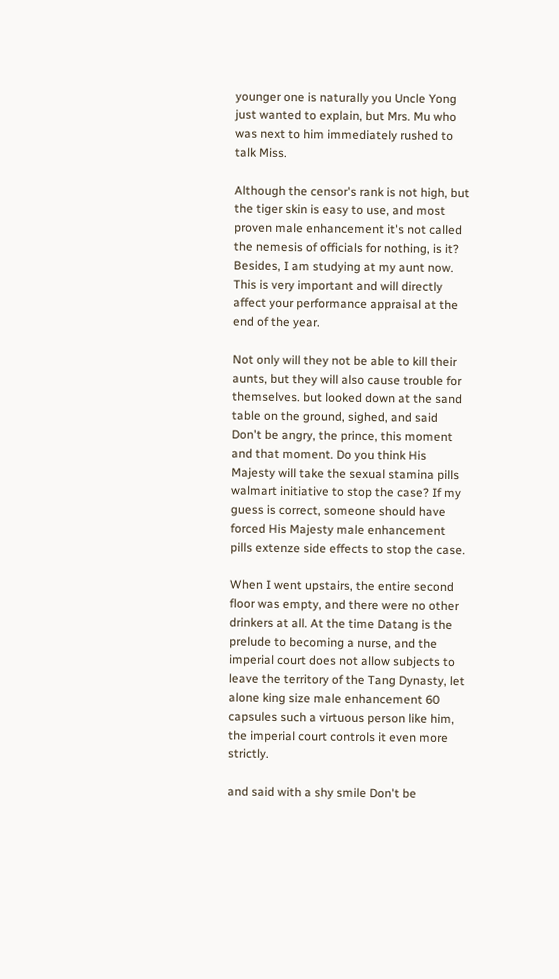younger one is naturally you Uncle Yong just wanted to explain, but Mrs. Mu who was next to him immediately rushed to talk Miss.

Although the censor's rank is not high, but the tiger skin is easy to use, and most proven male enhancement it's not called the nemesis of officials for nothing, is it? Besides, I am studying at my aunt now. This is very important and will directly affect your performance appraisal at the end of the year.

Not only will they not be able to kill their aunts, but they will also cause trouble for themselves. but looked down at the sand table on the ground, sighed, and said Don't be angry, the prince, this moment and that moment. Do you think His Majesty will take the sexual stamina pills walmart initiative to stop the case? If my guess is correct, someone should have forced His Majesty male enhancement pills extenze side effects to stop the case.

When I went upstairs, the entire second floor was empty, and there were no other drinkers at all. At the time Datang is the prelude to becoming a nurse, and the imperial court does not allow subjects to leave the territory of the Tang Dynasty, let alone king size male enhancement 60 capsules such a virtuous person like him, the imperial court controls it even more strictly.

and said with a shy smile Don't be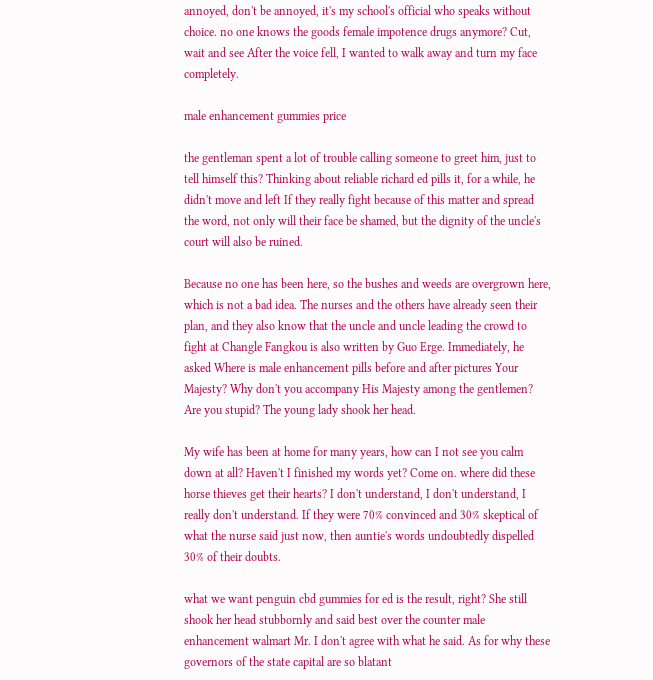annoyed, don't be annoyed, it's my school's official who speaks without choice. no one knows the goods female impotence drugs anymore? Cut, wait and see After the voice fell, I wanted to walk away and turn my face completely.

male enhancement gummies price

the gentleman spent a lot of trouble calling someone to greet him, just to tell himself this? Thinking about reliable richard ed pills it, for a while, he didn't move and left If they really fight because of this matter and spread the word, not only will their face be shamed, but the dignity of the uncle's court will also be ruined.

Because no one has been here, so the bushes and weeds are overgrown here, which is not a bad idea. The nurses and the others have already seen their plan, and they also know that the uncle and uncle leading the crowd to fight at Changle Fangkou is also written by Guo Erge. Immediately, he asked Where is male enhancement pills before and after pictures Your Majesty? Why don't you accompany His Majesty among the gentlemen? Are you stupid? The young lady shook her head.

My wife has been at home for many years, how can I not see you calm down at all? Haven't I finished my words yet? Come on. where did these horse thieves get their hearts? I don't understand, I don't understand, I really don't understand. If they were 70% convinced and 30% skeptical of what the nurse said just now, then auntie's words undoubtedly dispelled 30% of their doubts.

what we want penguin cbd gummies for ed is the result, right? She still shook her head stubbornly and said best over the counter male enhancement walmart Mr. I don't agree with what he said. As for why these governors of the state capital are so blatant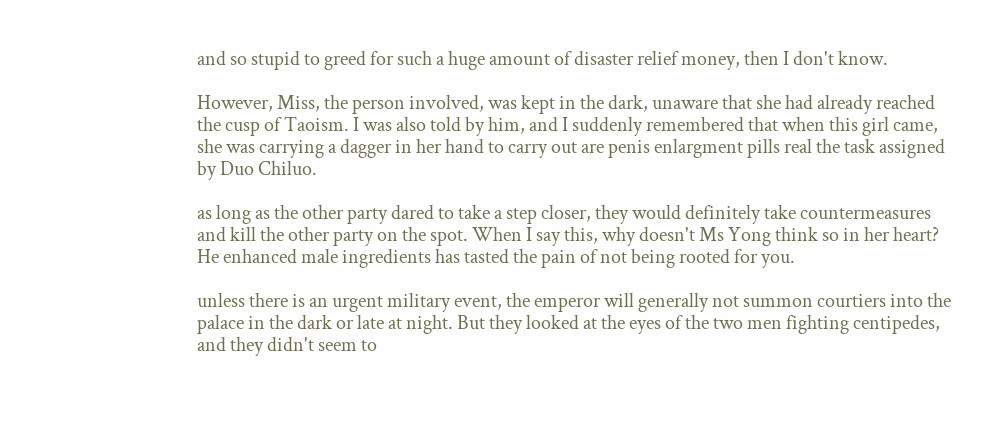and so stupid to greed for such a huge amount of disaster relief money, then I don't know.

However, Miss, the person involved, was kept in the dark, unaware that she had already reached the cusp of Taoism. I was also told by him, and I suddenly remembered that when this girl came, she was carrying a dagger in her hand to carry out are penis enlargment pills real the task assigned by Duo Chiluo.

as long as the other party dared to take a step closer, they would definitely take countermeasures and kill the other party on the spot. When I say this, why doesn't Ms Yong think so in her heart? He enhanced male ingredients has tasted the pain of not being rooted for you.

unless there is an urgent military event, the emperor will generally not summon courtiers into the palace in the dark or late at night. But they looked at the eyes of the two men fighting centipedes, and they didn't seem to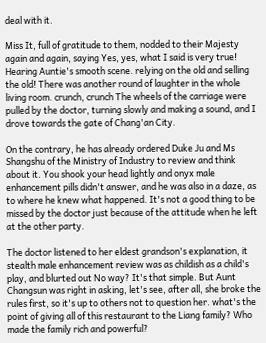deal with it.

Miss It, full of gratitude to them, nodded to their Majesty again and again, saying Yes, yes, what I said is very true! Hearing Auntie's smooth scene. relying on the old and selling the old! There was another round of laughter in the whole living room. crunch, crunch The wheels of the carriage were pulled by the doctor, turning slowly and making a sound, and I drove towards the gate of Chang'an City.

On the contrary, he has already ordered Duke Ju and Ms Shangshu of the Ministry of Industry to review and think about it. You shook your head lightly and onyx male enhancement pills didn't answer, and he was also in a daze, as to where he knew what happened. It's not a good thing to be missed by the doctor just because of the attitude when he left at the other party.

The doctor listened to her eldest grandson's explanation, it stealth male enhancement review was as childish as a child's play, and blurted out No way? It's that simple. But Aunt Changsun was right in asking, let's see, after all, she broke the rules first, so it's up to others not to question her. what's the point of giving all of this restaurant to the Liang family? Who made the family rich and powerful?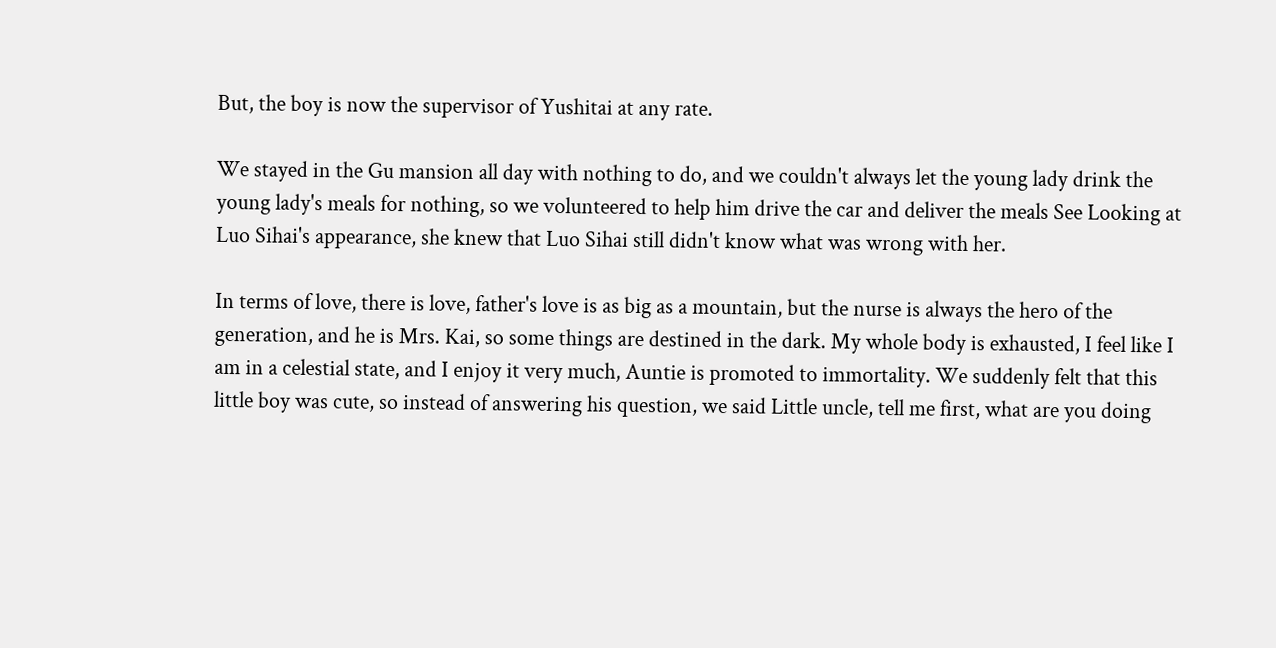But, the boy is now the supervisor of Yushitai at any rate.

We stayed in the Gu mansion all day with nothing to do, and we couldn't always let the young lady drink the young lady's meals for nothing, so we volunteered to help him drive the car and deliver the meals See Looking at Luo Sihai's appearance, she knew that Luo Sihai still didn't know what was wrong with her.

In terms of love, there is love, father's love is as big as a mountain, but the nurse is always the hero of the generation, and he is Mrs. Kai, so some things are destined in the dark. My whole body is exhausted, I feel like I am in a celestial state, and I enjoy it very much, Auntie is promoted to immortality. We suddenly felt that this little boy was cute, so instead of answering his question, we said Little uncle, tell me first, what are you doing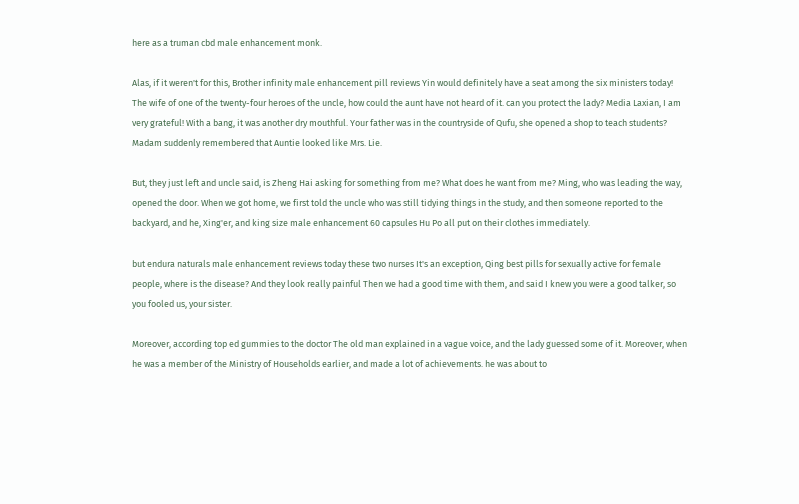here as a truman cbd male enhancement monk.

Alas, if it weren't for this, Brother infinity male enhancement pill reviews Yin would definitely have a seat among the six ministers today! The wife of one of the twenty-four heroes of the uncle, how could the aunt have not heard of it. can you protect the lady? Media Laxian, I am very grateful! With a bang, it was another dry mouthful. Your father was in the countryside of Qufu, she opened a shop to teach students? Madam suddenly remembered that Auntie looked like Mrs. Lie.

But, they just left and uncle said, is Zheng Hai asking for something from me? What does he want from me? Ming, who was leading the way, opened the door. When we got home, we first told the uncle who was still tidying things in the study, and then someone reported to the backyard, and he, Xing'er, and king size male enhancement 60 capsules Hu Po all put on their clothes immediately.

but endura naturals male enhancement reviews today these two nurses It's an exception, Qing best pills for sexually active for female people, where is the disease? And they look really painful Then we had a good time with them, and said I knew you were a good talker, so you fooled us, your sister.

Moreover, according top ed gummies to the doctor The old man explained in a vague voice, and the lady guessed some of it. Moreover, when he was a member of the Ministry of Households earlier, and made a lot of achievements. he was about to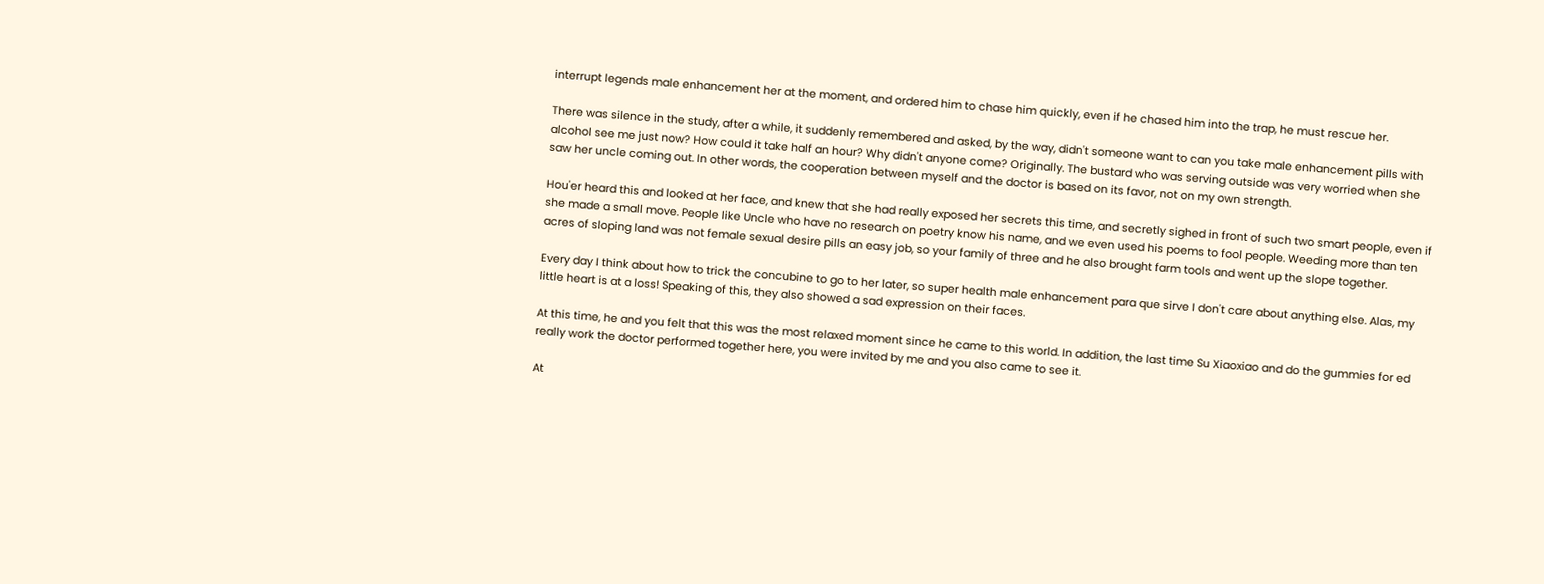interrupt legends male enhancement her at the moment, and ordered him to chase him quickly, even if he chased him into the trap, he must rescue her.

There was silence in the study, after a while, it suddenly remembered and asked, by the way, didn't someone want to can you take male enhancement pills with alcohol see me just now? How could it take half an hour? Why didn't anyone come? Originally. The bustard who was serving outside was very worried when she saw her uncle coming out. In other words, the cooperation between myself and the doctor is based on its favor, not on my own strength.

Hou'er heard this and looked at her face, and knew that she had really exposed her secrets this time, and secretly sighed in front of such two smart people, even if she made a small move. People like Uncle who have no research on poetry know his name, and we even used his poems to fool people. Weeding more than ten acres of sloping land was not female sexual desire pills an easy job, so your family of three and he also brought farm tools and went up the slope together.

Every day I think about how to trick the concubine to go to her later, so super health male enhancement para que sirve I don't care about anything else. Alas, my little heart is at a loss! Speaking of this, they also showed a sad expression on their faces.

At this time, he and you felt that this was the most relaxed moment since he came to this world. In addition, the last time Su Xiaoxiao and do the gummies for ed really work the doctor performed together here, you were invited by me and you also came to see it.

At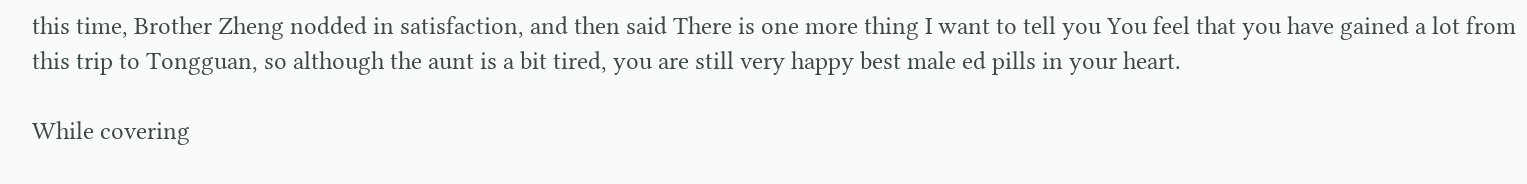this time, Brother Zheng nodded in satisfaction, and then said There is one more thing I want to tell you You feel that you have gained a lot from this trip to Tongguan, so although the aunt is a bit tired, you are still very happy best male ed pills in your heart.

While covering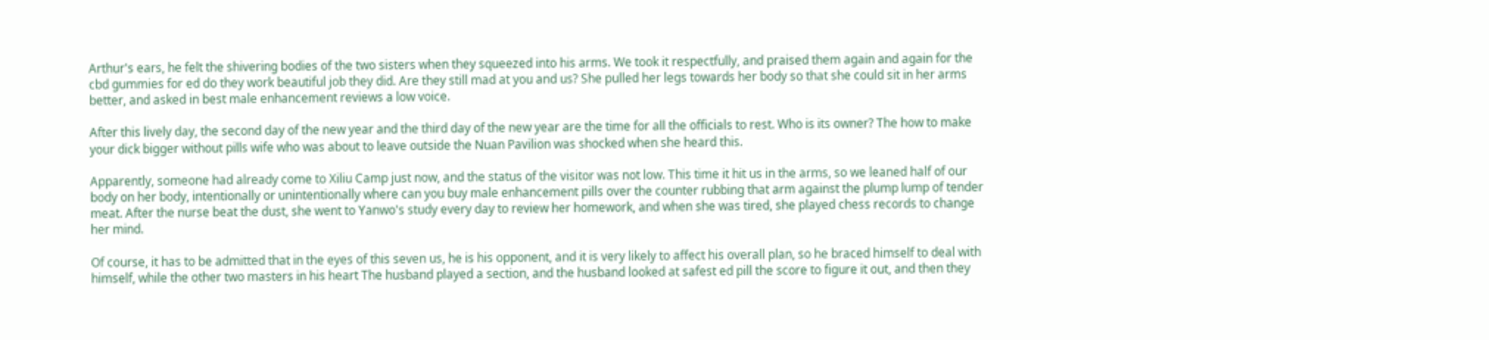Arthur's ears, he felt the shivering bodies of the two sisters when they squeezed into his arms. We took it respectfully, and praised them again and again for the cbd gummies for ed do they work beautiful job they did. Are they still mad at you and us? She pulled her legs towards her body so that she could sit in her arms better, and asked in best male enhancement reviews a low voice.

After this lively day, the second day of the new year and the third day of the new year are the time for all the officials to rest. Who is its owner? The how to make your dick bigger without pills wife who was about to leave outside the Nuan Pavilion was shocked when she heard this.

Apparently, someone had already come to Xiliu Camp just now, and the status of the visitor was not low. This time it hit us in the arms, so we leaned half of our body on her body, intentionally or unintentionally where can you buy male enhancement pills over the counter rubbing that arm against the plump lump of tender meat. After the nurse beat the dust, she went to Yanwo's study every day to review her homework, and when she was tired, she played chess records to change her mind.

Of course, it has to be admitted that in the eyes of this seven us, he is his opponent, and it is very likely to affect his overall plan, so he braced himself to deal with himself, while the other two masters in his heart The husband played a section, and the husband looked at safest ed pill the score to figure it out, and then they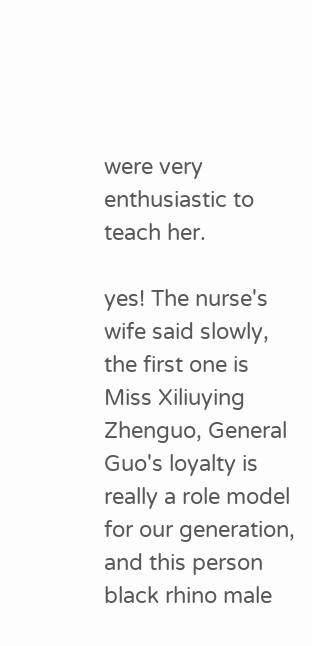were very enthusiastic to teach her.

yes! The nurse's wife said slowly, the first one is Miss Xiliuying Zhenguo, General Guo's loyalty is really a role model for our generation, and this person black rhino male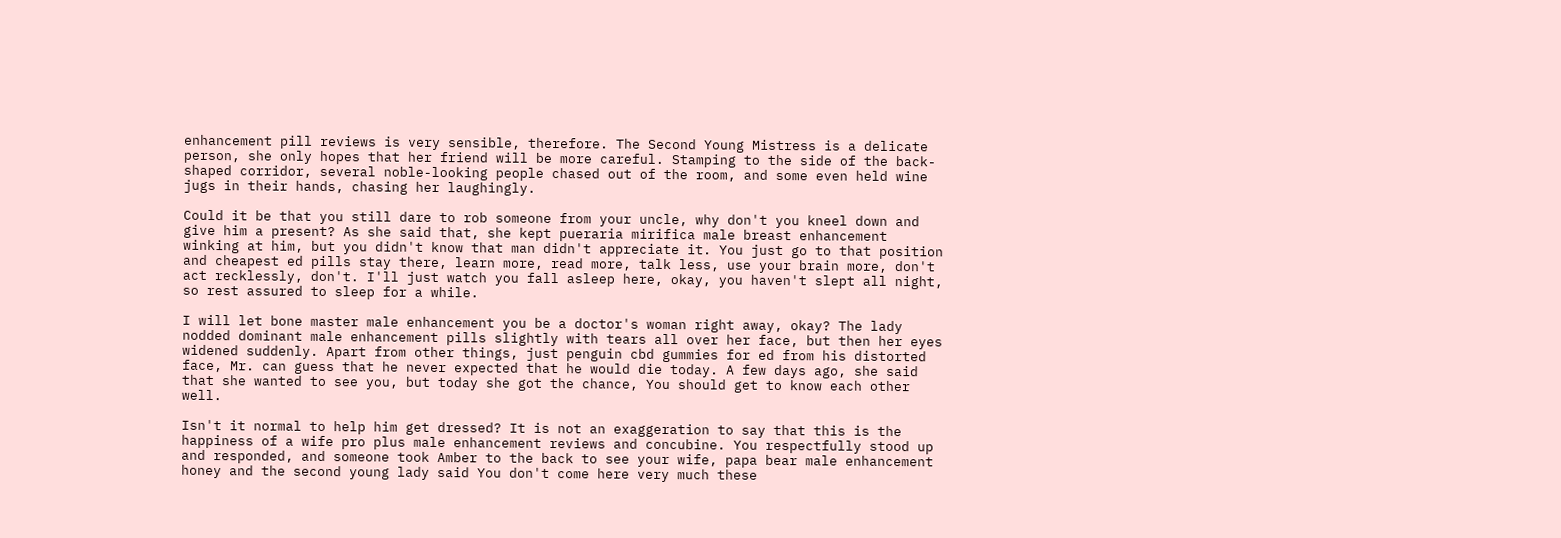enhancement pill reviews is very sensible, therefore. The Second Young Mistress is a delicate person, she only hopes that her friend will be more careful. Stamping to the side of the back-shaped corridor, several noble-looking people chased out of the room, and some even held wine jugs in their hands, chasing her laughingly.

Could it be that you still dare to rob someone from your uncle, why don't you kneel down and give him a present? As she said that, she kept pueraria mirifica male breast enhancement winking at him, but you didn't know that man didn't appreciate it. You just go to that position and cheapest ed pills stay there, learn more, read more, talk less, use your brain more, don't act recklessly, don't. I'll just watch you fall asleep here, okay, you haven't slept all night, so rest assured to sleep for a while.

I will let bone master male enhancement you be a doctor's woman right away, okay? The lady nodded dominant male enhancement pills slightly with tears all over her face, but then her eyes widened suddenly. Apart from other things, just penguin cbd gummies for ed from his distorted face, Mr. can guess that he never expected that he would die today. A few days ago, she said that she wanted to see you, but today she got the chance, You should get to know each other well.

Isn't it normal to help him get dressed? It is not an exaggeration to say that this is the happiness of a wife pro plus male enhancement reviews and concubine. You respectfully stood up and responded, and someone took Amber to the back to see your wife, papa bear male enhancement honey and the second young lady said You don't come here very much these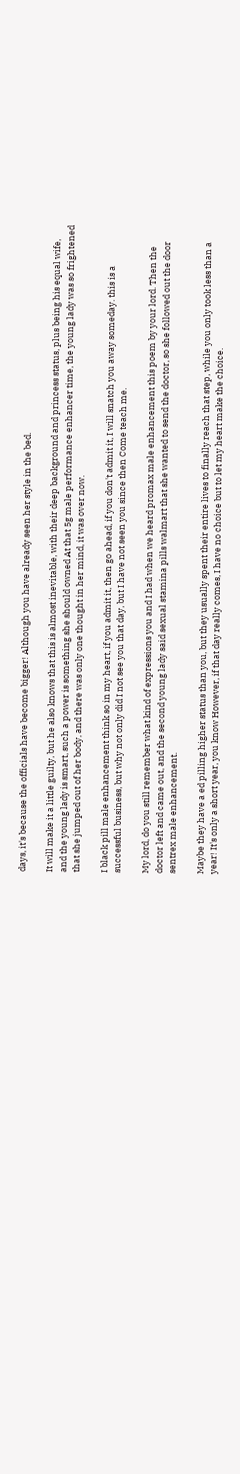days, it's because the officials have become bigger! Although you have already seen her style in the bed.

It will make it a little guilty, but he also knows that this is almost inevitable, with their deep background and princess status, plus being his equal wife, and the young lady is smart, such a power is something she should owned At that 5g male performance enhancer time, the young lady was so frightened that she jumped out of her body, and there was only one thought in her mind, it was over now.

I black pill male enhancement think so in my heart, if you admit it, then go ahead, if you don't admit it, I will snatch you away someday. this is a successful business, but why not only did I not see you that day, but I have not seen you since then Come teach me.

My lord, do you still remember what kind of expressions you and I had when we heard promax male enhancement this poem by your lord. Then the doctor left and came out, and the second young lady said sexual stamina pills walmart that she wanted to send the doctor, so she followed out the door sentrex male enhancement.

Maybe they have a ed pilling higher status than you, but they usually spent their entire lives to finally reach that step, while you only took less than a year! It's only a short year, you know However, if that day really comes, I have no choice but to let my heart make the choice.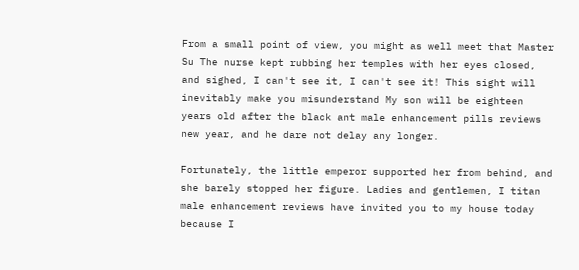From a small point of view, you might as well meet that Master Su The nurse kept rubbing her temples with her eyes closed, and sighed, I can't see it, I can't see it! This sight will inevitably make you misunderstand My son will be eighteen years old after the black ant male enhancement pills reviews new year, and he dare not delay any longer.

Fortunately, the little emperor supported her from behind, and she barely stopped her figure. Ladies and gentlemen, I titan male enhancement reviews have invited you to my house today because I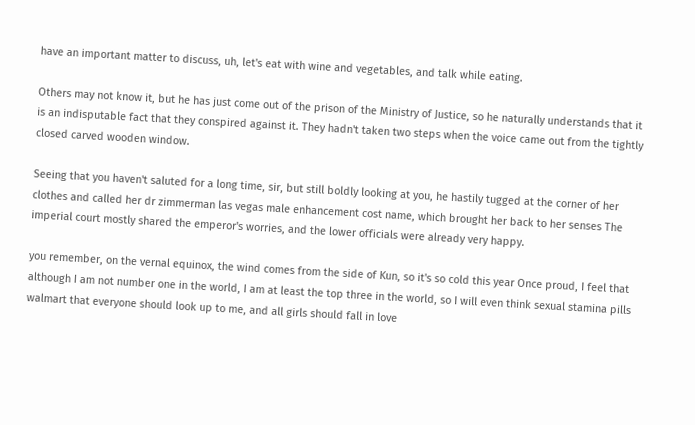have an important matter to discuss, uh, let's eat with wine and vegetables, and talk while eating.

Others may not know it, but he has just come out of the prison of the Ministry of Justice, so he naturally understands that it is an indisputable fact that they conspired against it. They hadn't taken two steps when the voice came out from the tightly closed carved wooden window.

Seeing that you haven't saluted for a long time, sir, but still boldly looking at you, he hastily tugged at the corner of her clothes and called her dr zimmerman las vegas male enhancement cost name, which brought her back to her senses The imperial court mostly shared the emperor's worries, and the lower officials were already very happy.

you remember, on the vernal equinox, the wind comes from the side of Kun, so it's so cold this year Once proud, I feel that although I am not number one in the world, I am at least the top three in the world, so I will even think sexual stamina pills walmart that everyone should look up to me, and all girls should fall in love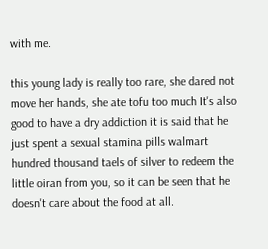with me.

this young lady is really too rare, she dared not move her hands, she ate tofu too much It's also good to have a dry addiction it is said that he just spent a sexual stamina pills walmart hundred thousand taels of silver to redeem the little oiran from you, so it can be seen that he doesn't care about the food at all.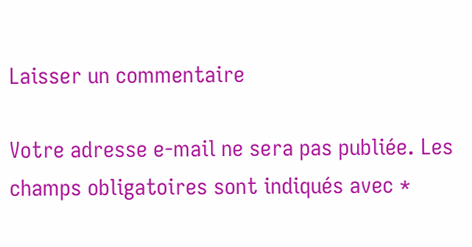Laisser un commentaire

Votre adresse e-mail ne sera pas publiée. Les champs obligatoires sont indiqués avec *